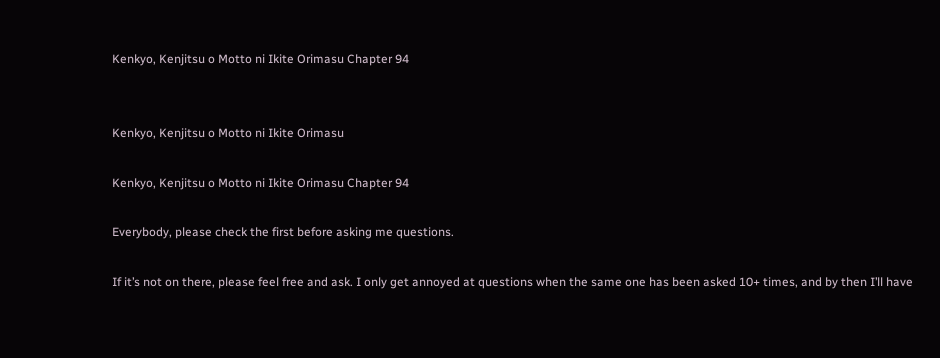Kenkyo, Kenjitsu o Motto ni Ikite Orimasu Chapter 94


Kenkyo, Kenjitsu o Motto ni Ikite Orimasu

Kenkyo, Kenjitsu o Motto ni Ikite Orimasu Chapter 94

Everybody, please check the first before asking me questions.

If it’s not on there, please feel free and ask. I only get annoyed at questions when the same one has been asked 10+ times, and by then I’ll have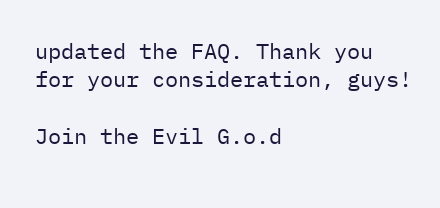updated the FAQ. Thank you for your consideration, guys!

Join the Evil G.o.d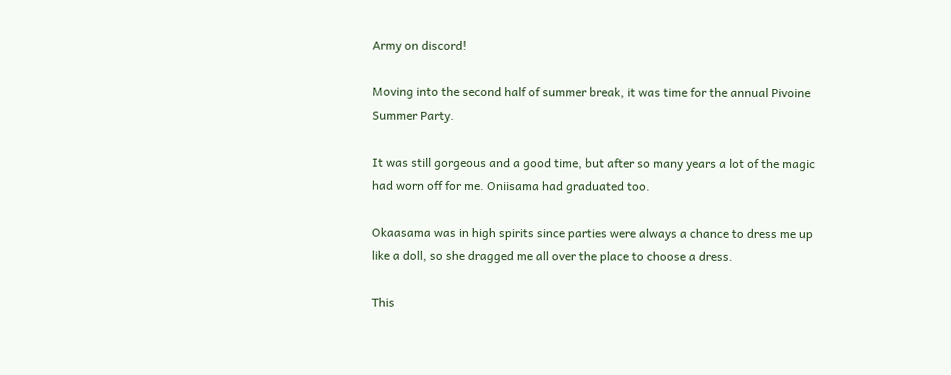Army on discord!

Moving into the second half of summer break, it was time for the annual Pivoine Summer Party.

It was still gorgeous and a good time, but after so many years a lot of the magic had worn off for me. Oniisama had graduated too.

Okaasama was in high spirits since parties were always a chance to dress me up like a doll, so she dragged me all over the place to choose a dress.

This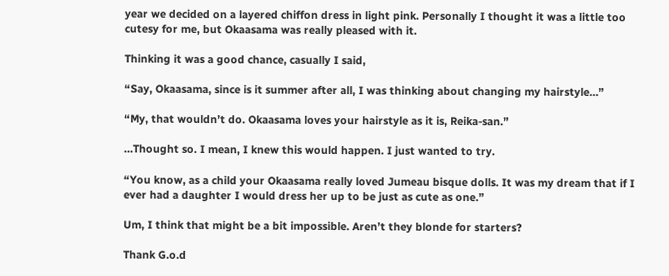year we decided on a layered chiffon dress in light pink. Personally I thought it was a little too cutesy for me, but Okaasama was really pleased with it.

Thinking it was a good chance, casually I said,

“Say, Okaasama, since is it summer after all, I was thinking about changing my hairstyle…”

“My, that wouldn’t do. Okaasama loves your hairstyle as it is, Reika-san.”

…Thought so. I mean, I knew this would happen. I just wanted to try.

“You know, as a child your Okaasama really loved Jumeau bisque dolls. It was my dream that if I ever had a daughter I would dress her up to be just as cute as one.”

Um, I think that might be a bit impossible. Aren’t they blonde for starters?

Thank G.o.d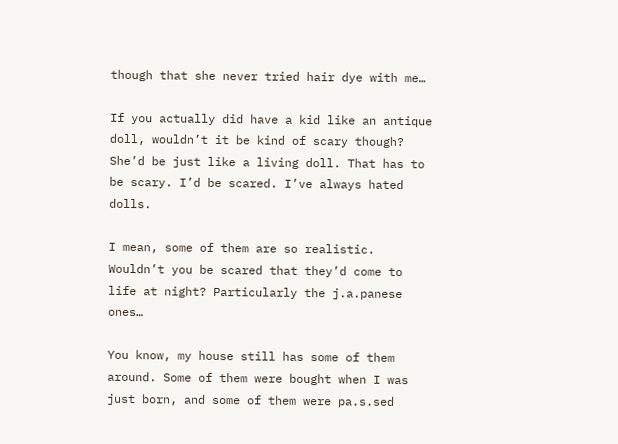though that she never tried hair dye with me…

If you actually did have a kid like an antique doll, wouldn’t it be kind of scary though? She’d be just like a living doll. That has to be scary. I’d be scared. I’ve always hated dolls.

I mean, some of them are so realistic. Wouldn’t you be scared that they’d come to life at night? Particularly the j.a.panese ones…

You know, my house still has some of them around. Some of them were bought when I was just born, and some of them were pa.s.sed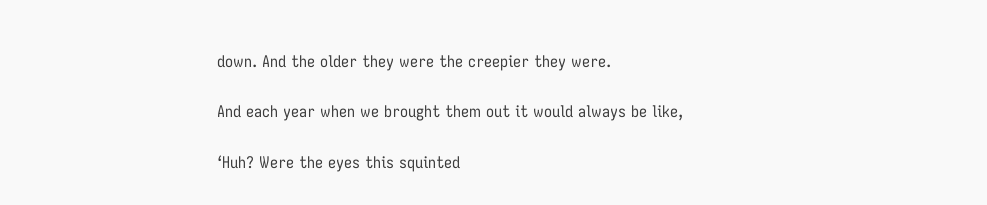down. And the older they were the creepier they were.

And each year when we brought them out it would always be like,

‘Huh? Were the eyes this squinted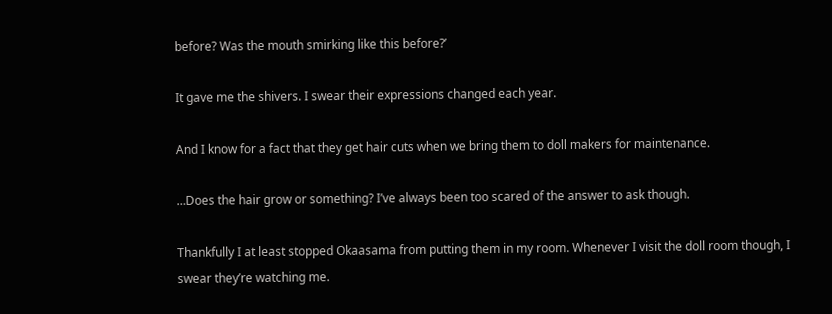before? Was the mouth smirking like this before?’

It gave me the shivers. I swear their expressions changed each year.

And I know for a fact that they get hair cuts when we bring them to doll makers for maintenance.

…Does the hair grow or something? I’ve always been too scared of the answer to ask though.

Thankfully I at least stopped Okaasama from putting them in my room. Whenever I visit the doll room though, I swear they’re watching me.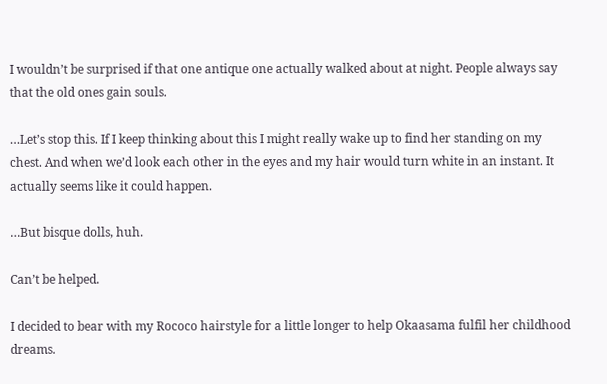I wouldn’t be surprised if that one antique one actually walked about at night. People always say that the old ones gain souls.

…Let’s stop this. If I keep thinking about this I might really wake up to find her standing on my chest. And when we’d look each other in the eyes and my hair would turn white in an instant. It actually seems like it could happen.

…But bisque dolls, huh.

Can’t be helped.

I decided to bear with my Rococo hairstyle for a little longer to help Okaasama fulfil her childhood dreams.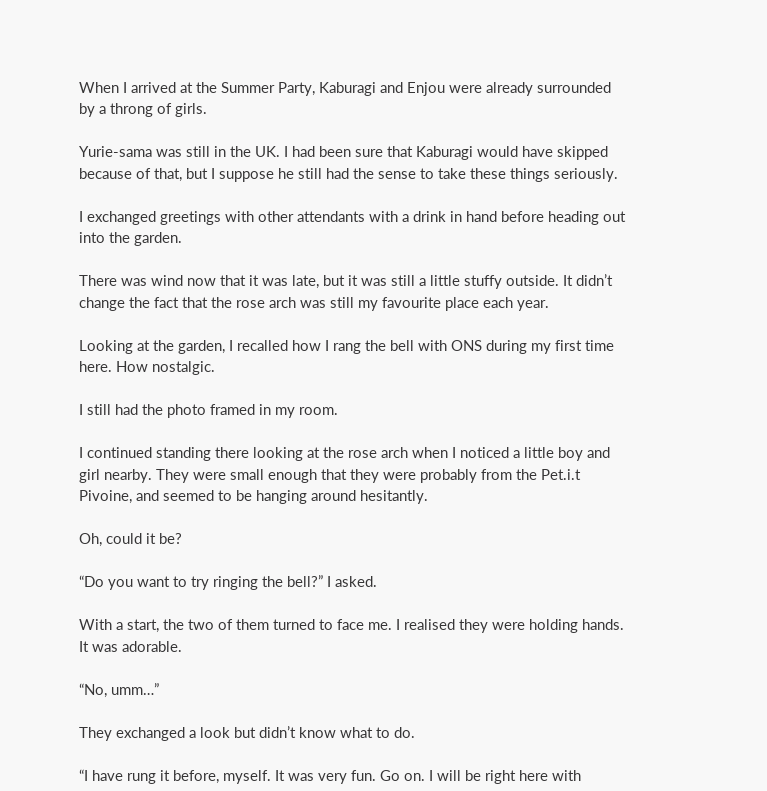When I arrived at the Summer Party, Kaburagi and Enjou were already surrounded by a throng of girls.

Yurie-sama was still in the UK. I had been sure that Kaburagi would have skipped because of that, but I suppose he still had the sense to take these things seriously.

I exchanged greetings with other attendants with a drink in hand before heading out into the garden.

There was wind now that it was late, but it was still a little stuffy outside. It didn’t change the fact that the rose arch was still my favourite place each year.

Looking at the garden, I recalled how I rang the bell with ONS during my first time here. How nostalgic.

I still had the photo framed in my room.

I continued standing there looking at the rose arch when I noticed a little boy and girl nearby. They were small enough that they were probably from the Pet.i.t Pivoine, and seemed to be hanging around hesitantly.

Oh, could it be?

“Do you want to try ringing the bell?” I asked.

With a start, the two of them turned to face me. I realised they were holding hands. It was adorable.

“No, umm…”

They exchanged a look but didn’t know what to do.

“I have rung it before, myself. It was very fun. Go on. I will be right here with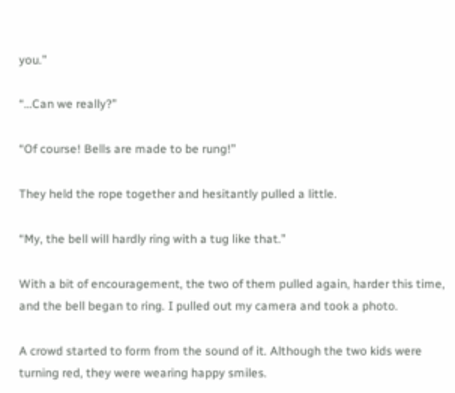you.”

“…Can we really?”

“Of course! Bells are made to be rung!”

They held the rope together and hesitantly pulled a little.

“My, the bell will hardly ring with a tug like that.”

With a bit of encouragement, the two of them pulled again, harder this time, and the bell began to ring. I pulled out my camera and took a photo.

A crowd started to form from the sound of it. Although the two kids were turning red, they were wearing happy smiles.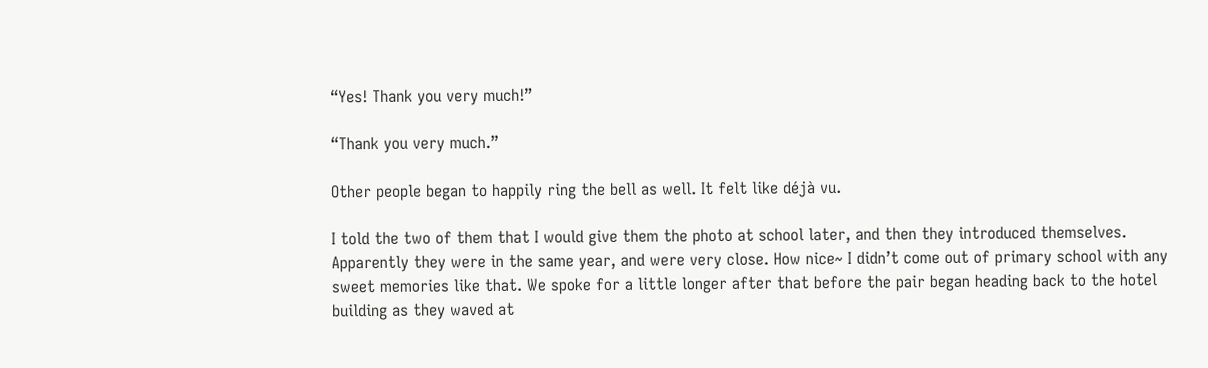“Yes! Thank you very much!”

“Thank you very much.”

Other people began to happily ring the bell as well. It felt like déjà vu.

I told the two of them that I would give them the photo at school later, and then they introduced themselves. Apparently they were in the same year, and were very close. How nice~ I didn’t come out of primary school with any sweet memories like that. We spoke for a little longer after that before the pair began heading back to the hotel building as they waved at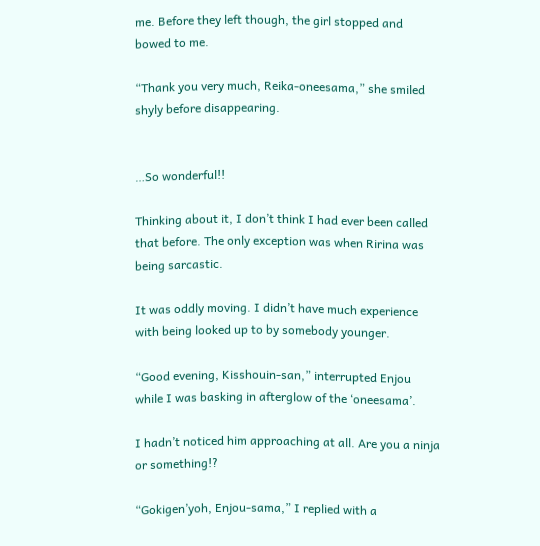me. Before they left though, the girl stopped and bowed to me.

“Thank you very much, Reika-oneesama,” she smiled shyly before disappearing.


…So wonderful!!

Thinking about it, I don’t think I had ever been called that before. The only exception was when Ririna was being sarcastic.

It was oddly moving. I didn’t have much experience with being looked up to by somebody younger.

“Good evening, Kisshouin-san,” interrupted Enjou while I was basking in afterglow of the ‘oneesama’.

I hadn’t noticed him approaching at all. Are you a ninja or something!?

“Gokigen’yoh, Enjou-sama,” I replied with a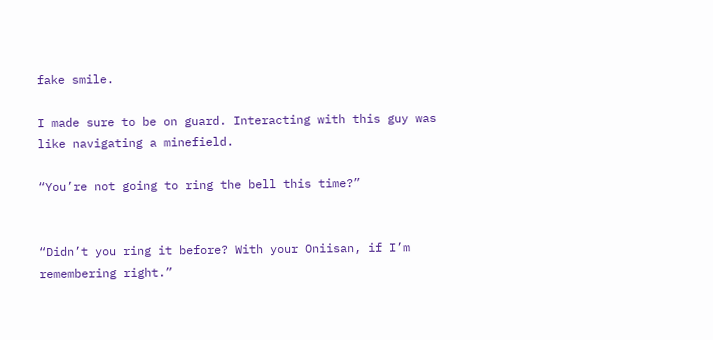fake smile.

I made sure to be on guard. Interacting with this guy was like navigating a minefield.

“You’re not going to ring the bell this time?”


“Didn’t you ring it before? With your Oniisan, if I’m remembering right.”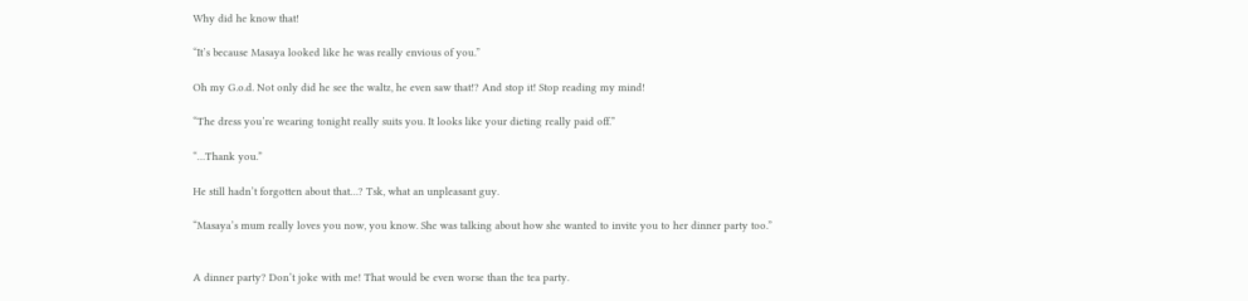Why did he know that!

“It’s because Masaya looked like he was really envious of you.”

Oh my G.o.d. Not only did he see the waltz, he even saw that!? And stop it! Stop reading my mind!

“The dress you’re wearing tonight really suits you. It looks like your dieting really paid off.”

“…Thank you.”

He still hadn’t forgotten about that…? Tsk, what an unpleasant guy.

“Masaya’s mum really loves you now, you know. She was talking about how she wanted to invite you to her dinner party too.”


A dinner party? Don’t joke with me! That would be even worse than the tea party.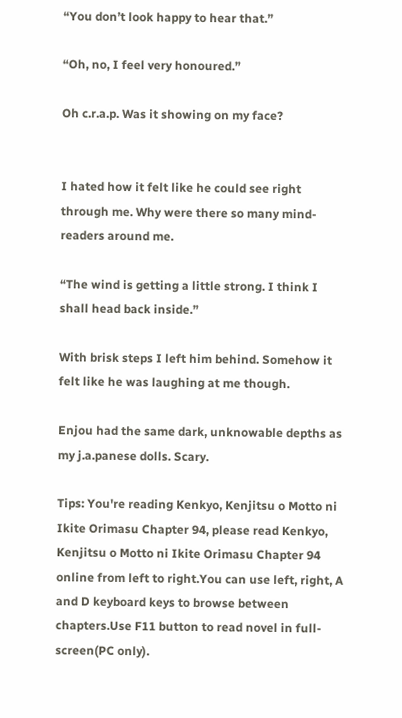“You don’t look happy to hear that.”

“Oh, no, I feel very honoured.”

Oh c.r.a.p. Was it showing on my face?


I hated how it felt like he could see right through me. Why were there so many mind-readers around me.

“The wind is getting a little strong. I think I shall head back inside.”

With brisk steps I left him behind. Somehow it felt like he was laughing at me though.

Enjou had the same dark, unknowable depths as my j.a.panese dolls. Scary.

Tips: You're reading Kenkyo, Kenjitsu o Motto ni Ikite Orimasu Chapter 94, please read Kenkyo, Kenjitsu o Motto ni Ikite Orimasu Chapter 94 online from left to right.You can use left, right, A and D keyboard keys to browse between chapters.Use F11 button to read novel in full-screen(PC only).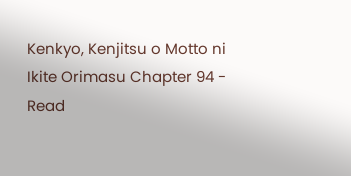Kenkyo, Kenjitsu o Motto ni Ikite Orimasu Chapter 94 - Read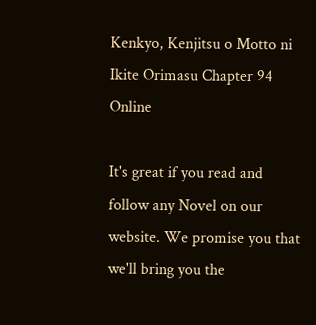Kenkyo, Kenjitsu o Motto ni Ikite Orimasu Chapter 94 Online

It's great if you read and follow any Novel on our website. We promise you that we'll bring you the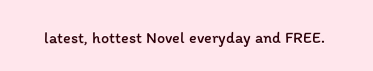latest, hottest Novel everyday and FREE.